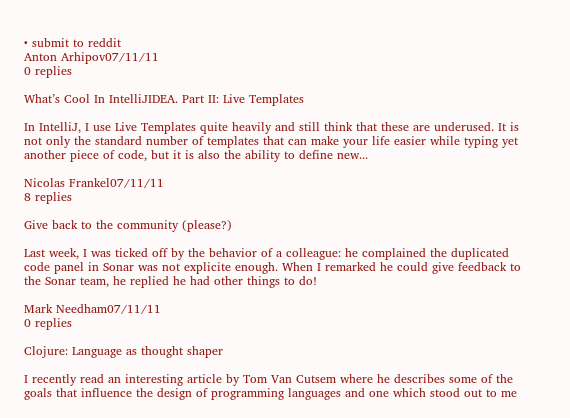• submit to reddit
Anton Arhipov07/11/11
0 replies

What’s Cool In IntelliJIDEA. Part II: Live Templates

In IntelliJ, I use Live Templates quite heavily and still think that these are underused. It is not only the standard number of templates that can make your life easier while typing yet another piece of code, but it is also the ability to define new...

Nicolas Frankel07/11/11
8 replies

Give back to the community (please?)

Last week, I was ticked off by the behavior of a colleague: he complained the duplicated code panel in Sonar was not explicite enough. When I remarked he could give feedback to the Sonar team, he replied he had other things to do!

Mark Needham07/11/11
0 replies

Clojure: Language as thought shaper

I recently read an interesting article by Tom Van Cutsem where he describes some of the goals that influence the design of programming languages and one which stood out to me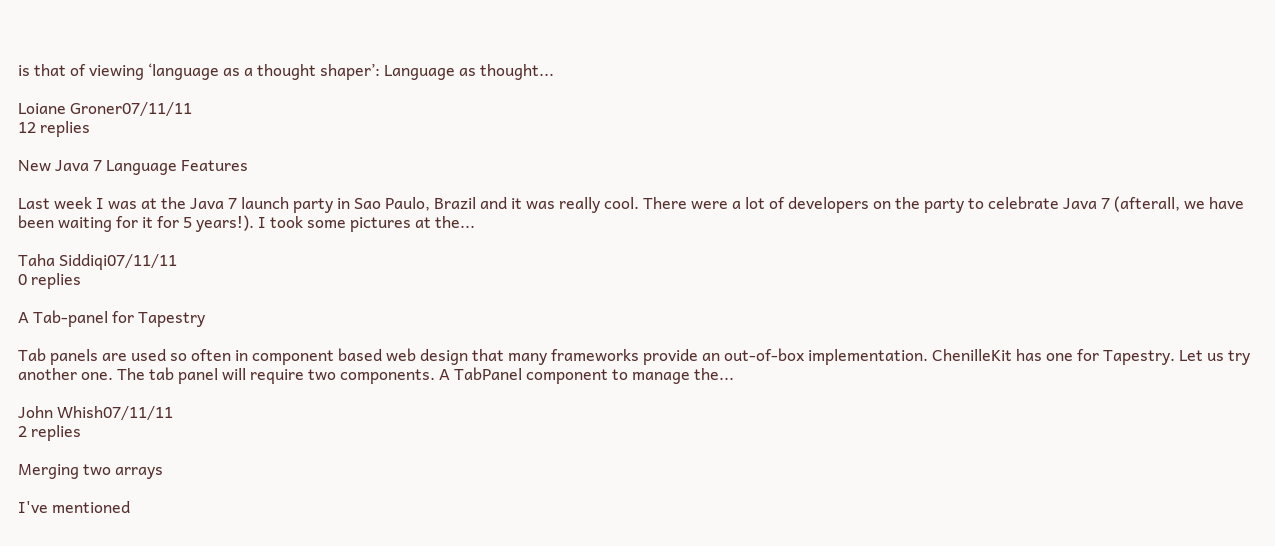is that of viewing ‘language as a thought shaper’: Language as thought...

Loiane Groner07/11/11
12 replies

New Java 7 Language Features

Last week I was at the Java 7 launch party in Sao Paulo, Brazil and it was really cool. There were a lot of developers on the party to celebrate Java 7 (afterall, we have been waiting for it for 5 years!). I took some pictures at the...

Taha Siddiqi07/11/11
0 replies

A Tab-panel for Tapestry

Tab panels are used so often in component based web design that many frameworks provide an out-of-box implementation. ChenilleKit has one for Tapestry. Let us try another one. The tab panel will require two components. A TabPanel component to manage the...

John Whish07/11/11
2 replies

Merging two arrays

I've mentioned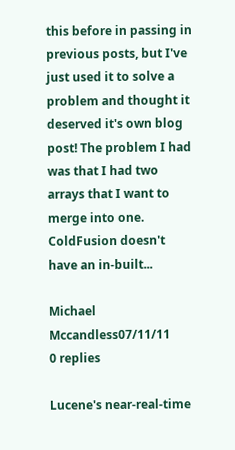this before in passing in previous posts, but I've just used it to solve a problem and thought it deserved it's own blog post! The problem I had was that I had two arrays that I want to merge into one. ColdFusion doesn't have an in-built...

Michael Mccandless07/11/11
0 replies

Lucene's near-real-time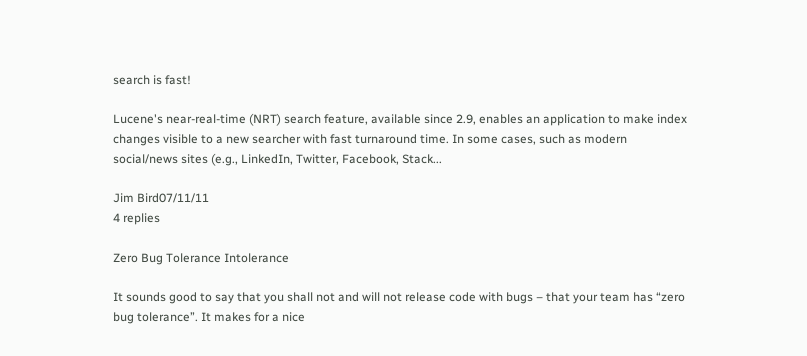search is fast!

Lucene's near-real-time (NRT) search feature, available since 2.9, enables an application to make index changes visible to a new searcher with fast turnaround time. In some cases, such as modern social/news sites (e.g., LinkedIn, Twitter, Facebook, Stack...

Jim Bird07/11/11
4 replies

Zero Bug Tolerance Intolerance

It sounds good to say that you shall not and will not release code with bugs – that your team has “zero bug tolerance”. It makes for a nice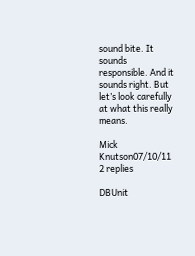sound bite. It sounds responsible. And it sounds right. But let’s look carefully at what this really means.

Mick Knutson07/10/11
2 replies

DBUnit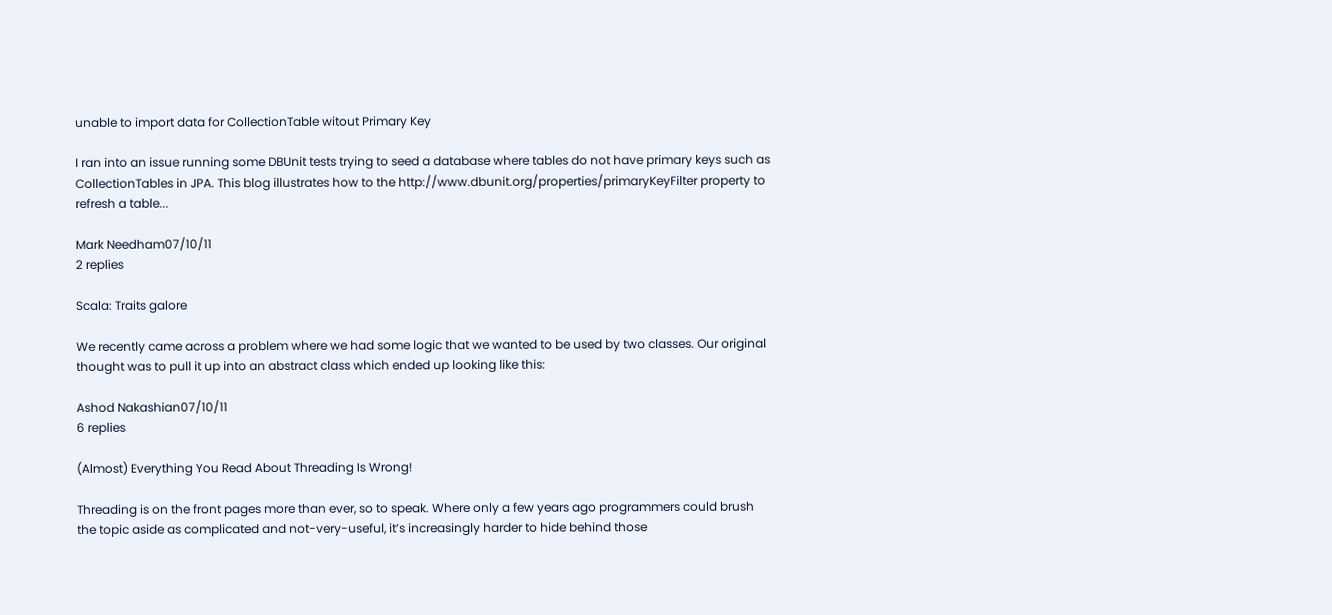unable to import data for CollectionTable witout Primary Key

I ran into an issue running some DBUnit tests trying to seed a database where tables do not have primary keys such as CollectionTables in JPA. This blog illustrates how to the http://www.dbunit.org/properties/primaryKeyFilter property to refresh a table...

Mark Needham07/10/11
2 replies

Scala: Traits galore

We recently came across a problem where we had some logic that we wanted to be used by two classes. Our original thought was to pull it up into an abstract class which ended up looking like this:

Ashod Nakashian07/10/11
6 replies

(Almost) Everything You Read About Threading Is Wrong!

Threading is on the front pages more than ever, so to speak. Where only a few years ago programmers could brush the topic aside as complicated and not-very-useful, it’s increasingly harder to hide behind those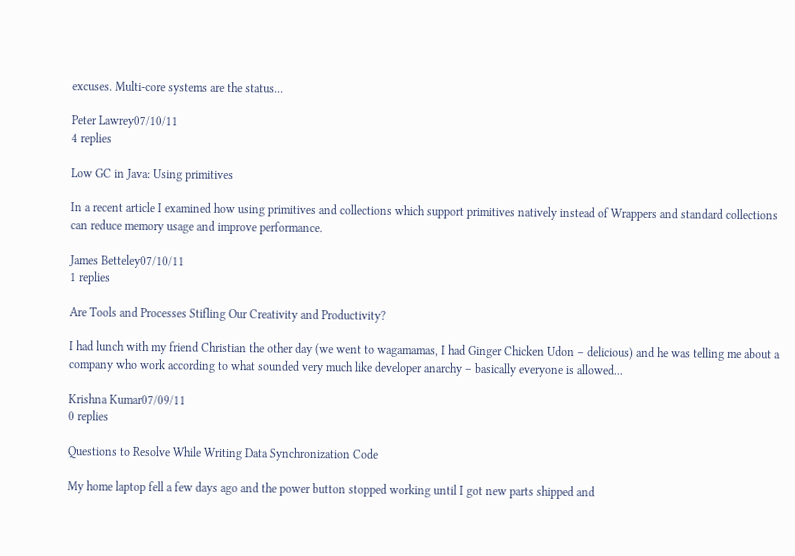excuses. Multi-core systems are the status...

Peter Lawrey07/10/11
4 replies

Low GC in Java: Using primitives

In a recent article I examined how using primitives and collections which support primitives natively instead of Wrappers and standard collections can reduce memory usage and improve performance.

James Betteley07/10/11
1 replies

Are Tools and Processes Stifling Our Creativity and Productivity?

I had lunch with my friend Christian the other day (we went to wagamamas, I had Ginger Chicken Udon – delicious) and he was telling me about a company who work according to what sounded very much like developer anarchy – basically everyone is allowed...

Krishna Kumar07/09/11
0 replies

Questions to Resolve While Writing Data Synchronization Code

My home laptop fell a few days ago and the power button stopped working until I got new parts shipped and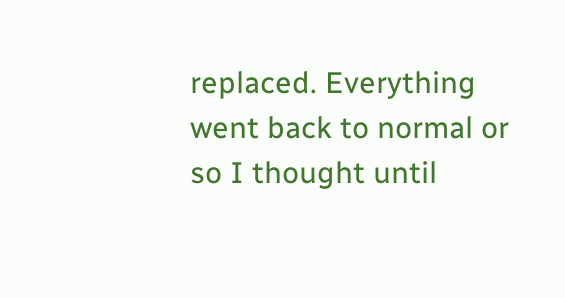replaced. Everything went back to normal or so I thought until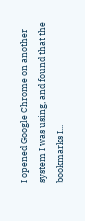I opened Google Chrome on another system I was using, and found that the bookmarks I...